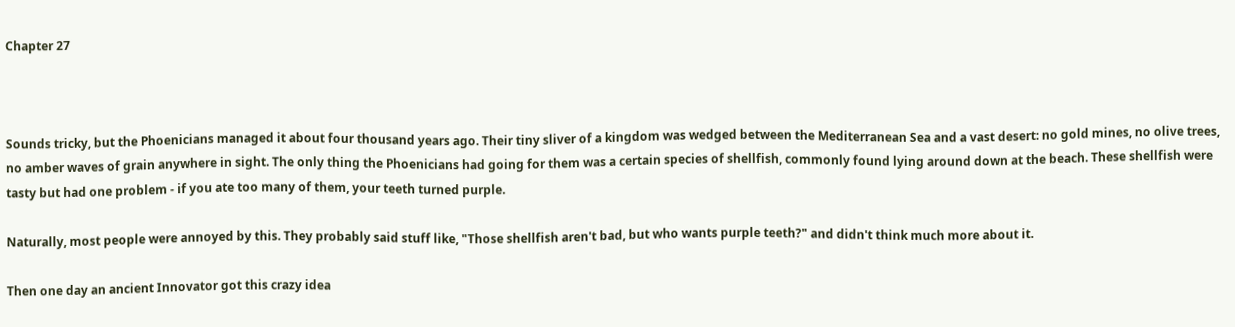Chapter 27



Sounds tricky, but the Phoenicians managed it about four thousand years ago. Their tiny sliver of a kingdom was wedged between the Mediterranean Sea and a vast desert: no gold mines, no olive trees, no amber waves of grain anywhere in sight. The only thing the Phoenicians had going for them was a certain species of shellfish, commonly found lying around down at the beach. These shellfish were tasty but had one problem - if you ate too many of them, your teeth turned purple.

Naturally, most people were annoyed by this. They probably said stuff like, "Those shellfish aren't bad, but who wants purple teeth?" and didn't think much more about it.

Then one day an ancient Innovator got this crazy idea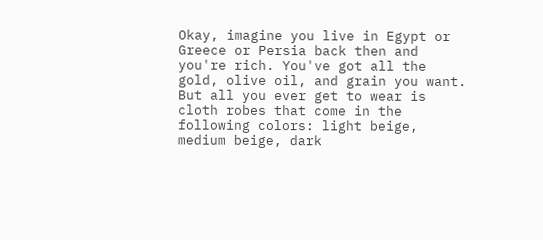Okay, imagine you live in Egypt or Greece or Persia back then and you're rich. You've got all the gold, olive oil, and grain you want. But all you ever get to wear is cloth robes that come in the following colors: light beige, medium beige, dark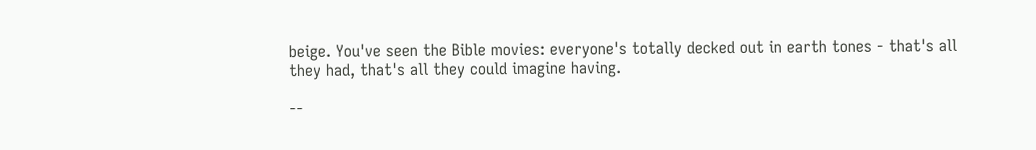beige. You've seen the Bible movies: everyone's totally decked out in earth tones - that's all they had, that's all they could imagine having.

--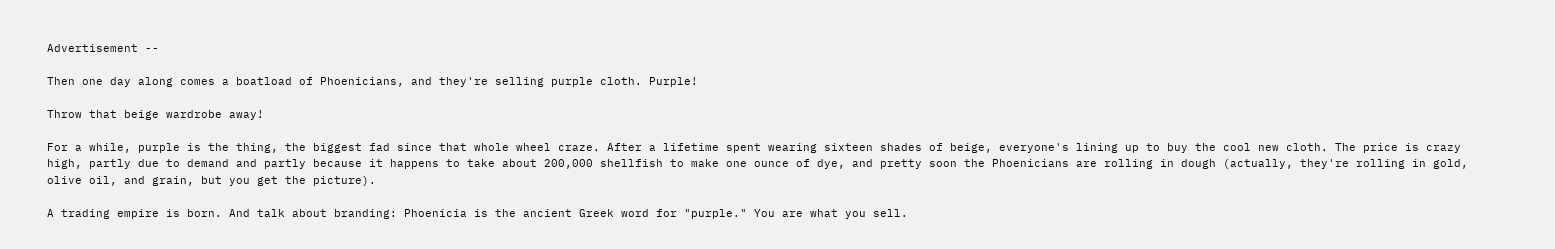Advertisement --

Then one day along comes a boatload of Phoenicians, and they're selling purple cloth. Purple!

Throw that beige wardrobe away!

For a while, purple is the thing, the biggest fad since that whole wheel craze. After a lifetime spent wearing sixteen shades of beige, everyone's lining up to buy the cool new cloth. The price is crazy high, partly due to demand and partly because it happens to take about 200,000 shellfish to make one ounce of dye, and pretty soon the Phoenicians are rolling in dough (actually, they're rolling in gold, olive oil, and grain, but you get the picture).

A trading empire is born. And talk about branding: Phoenicia is the ancient Greek word for "purple." You are what you sell.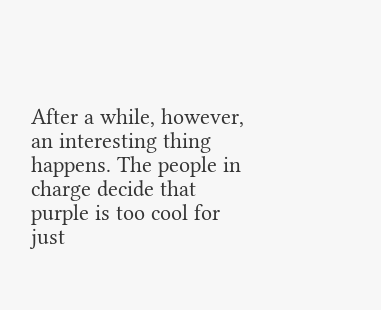After a while, however, an interesting thing happens. The people in charge decide that purple is too cool for just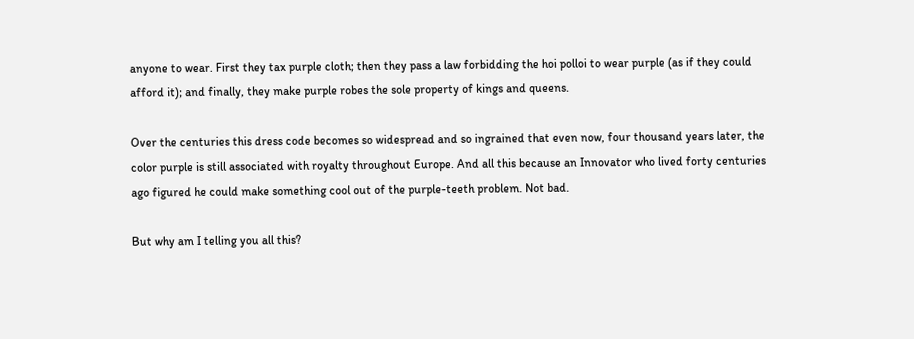anyone to wear. First they tax purple cloth; then they pass a law forbidding the hoi polloi to wear purple (as if they could afford it); and finally, they make purple robes the sole property of kings and queens.

Over the centuries this dress code becomes so widespread and so ingrained that even now, four thousand years later, the color purple is still associated with royalty throughout Europe. And all this because an Innovator who lived forty centuries ago figured he could make something cool out of the purple-teeth problem. Not bad.

But why am I telling you all this?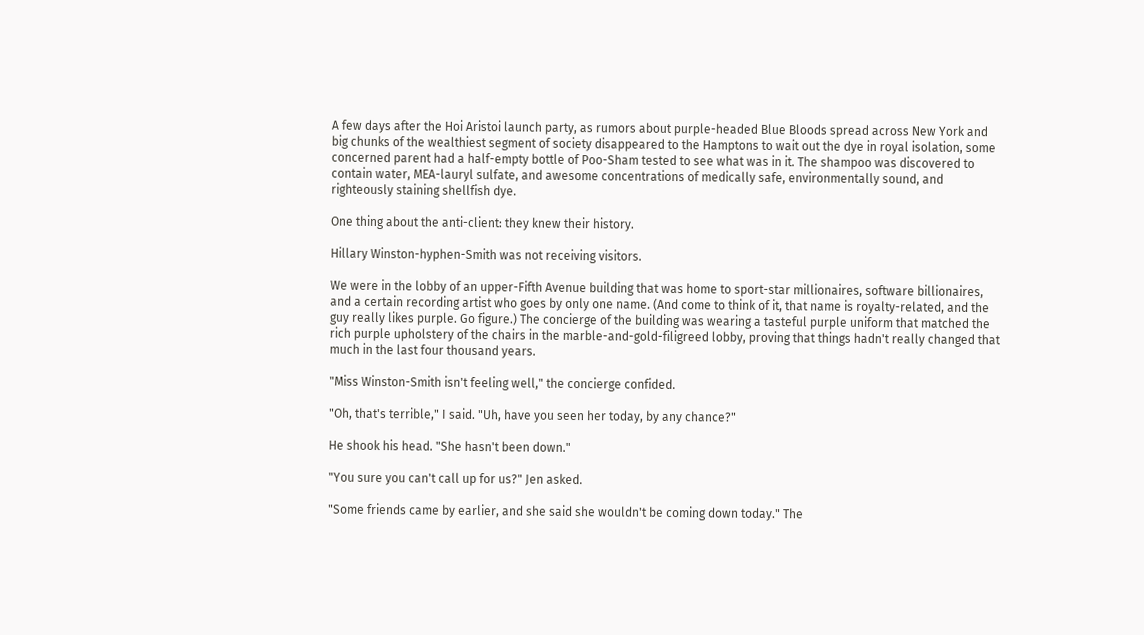A few days after the Hoi Aristoi launch party, as rumors about purple-headed Blue Bloods spread across New York and big chunks of the wealthiest segment of society disappeared to the Hamptons to wait out the dye in royal isolation, some concerned parent had a half-empty bottle of Poo-Sham tested to see what was in it. The shampoo was discovered to contain water, MEA-lauryl sulfate, and awesome concentrations of medically safe, environmentally sound, and righteously staining shellfish dye.

One thing about the anti-client: they knew their history.

Hillary Winston-hyphen-Smith was not receiving visitors.

We were in the lobby of an upper-Fifth Avenue building that was home to sport-star millionaires, software billionaires, and a certain recording artist who goes by only one name. (And come to think of it, that name is royalty-related, and the guy really likes purple. Go figure.) The concierge of the building was wearing a tasteful purple uniform that matched the rich purple upholstery of the chairs in the marble-and-gold-filigreed lobby, proving that things hadn't really changed that much in the last four thousand years.

"Miss Winston-Smith isn't feeling well," the concierge confided.

"Oh, that's terrible," I said. "Uh, have you seen her today, by any chance?"

He shook his head. "She hasn't been down."

"You sure you can't call up for us?" Jen asked.

"Some friends came by earlier, and she said she wouldn't be coming down today." The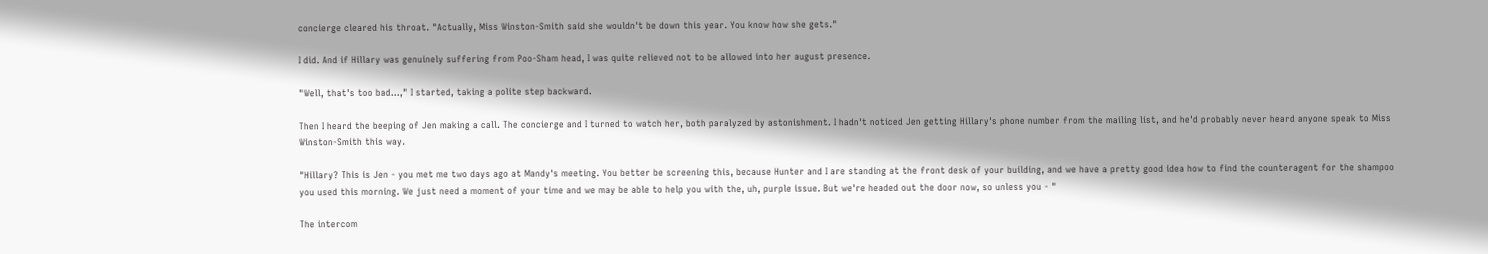concierge cleared his throat. "Actually, Miss Winston-Smith said she wouldn't be down this year. You know how she gets."

I did. And if Hillary was genuinely suffering from Poo-Sham head, I was quite relieved not to be allowed into her august presence.

"Well, that's too bad...," I started, taking a polite step backward.

Then I heard the beeping of Jen making a call. The concierge and I turned to watch her, both paralyzed by astonishment. I hadn't noticed Jen getting Hillary's phone number from the mailing list, and he'd probably never heard anyone speak to Miss Winston-Smith this way.

"Hillary? This is Jen - you met me two days ago at Mandy's meeting. You better be screening this, because Hunter and I are standing at the front desk of your building, and we have a pretty good idea how to find the counteragent for the shampoo you used this morning. We just need a moment of your time and we may be able to help you with the, uh, purple issue. But we're headed out the door now, so unless you - "

The intercom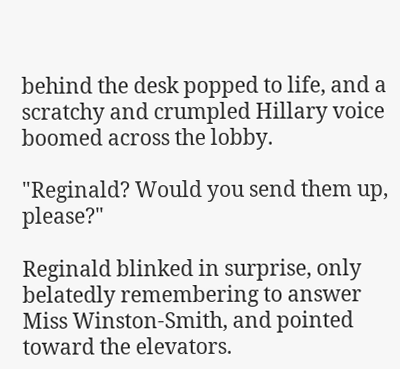behind the desk popped to life, and a scratchy and crumpled Hillary voice boomed across the lobby.

"Reginald? Would you send them up, please?"

Reginald blinked in surprise, only belatedly remembering to answer Miss Winston-Smith, and pointed toward the elevators.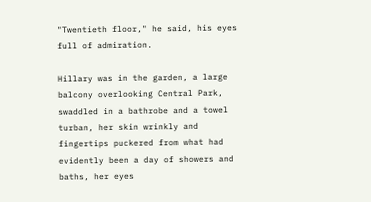"Twentieth floor," he said, his eyes full of admiration.

Hillary was in the garden, a large balcony overlooking Central Park, swaddled in a bathrobe and a towel turban, her skin wrinkly and fingertips puckered from what had evidently been a day of showers and baths, her eyes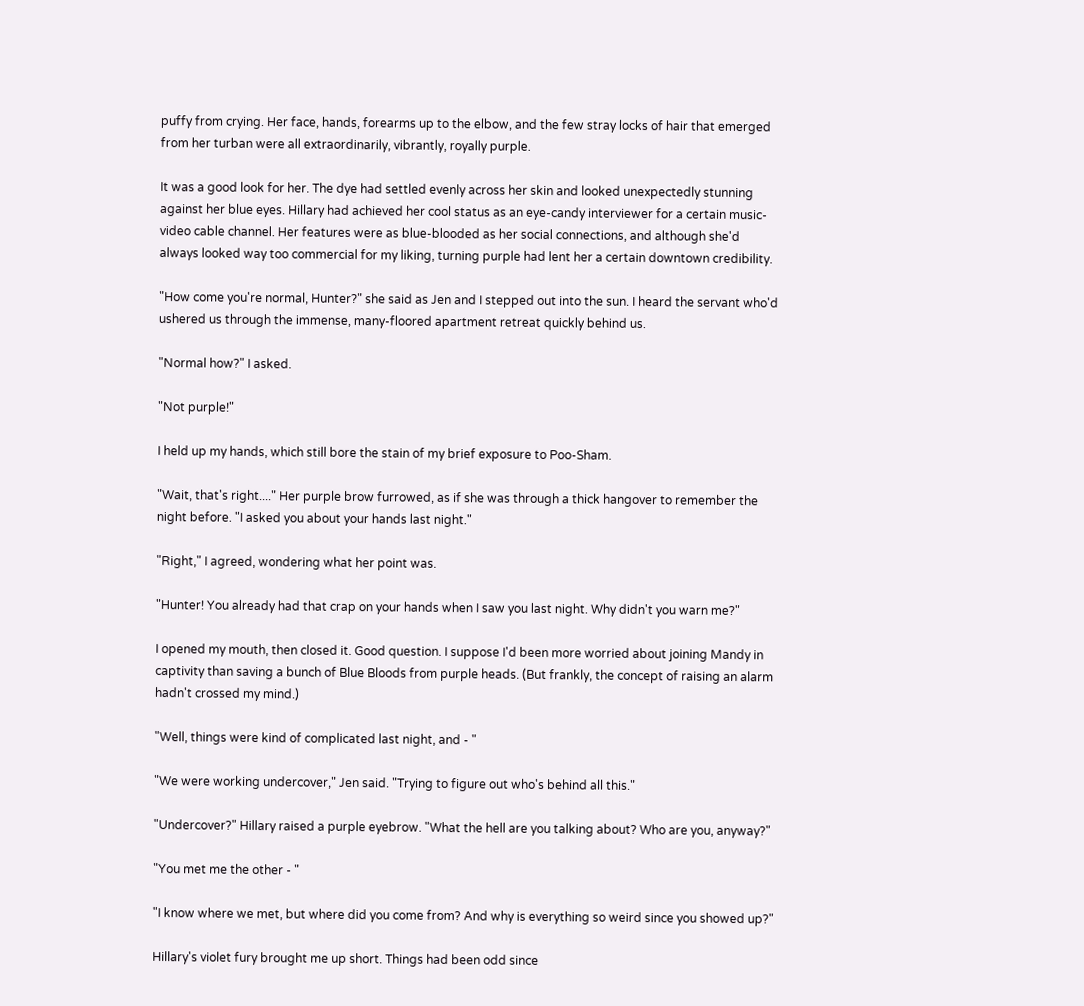puffy from crying. Her face, hands, forearms up to the elbow, and the few stray locks of hair that emerged from her turban were all extraordinarily, vibrantly, royally purple.

It was a good look for her. The dye had settled evenly across her skin and looked unexpectedly stunning against her blue eyes. Hillary had achieved her cool status as an eye-candy interviewer for a certain music-video cable channel. Her features were as blue-blooded as her social connections, and although she'd always looked way too commercial for my liking, turning purple had lent her a certain downtown credibility.

"How come you're normal, Hunter?" she said as Jen and I stepped out into the sun. I heard the servant who'd ushered us through the immense, many-floored apartment retreat quickly behind us.

"Normal how?" I asked.

"Not purple!"

I held up my hands, which still bore the stain of my brief exposure to Poo-Sham.

"Wait, that's right...." Her purple brow furrowed, as if she was through a thick hangover to remember the night before. "I asked you about your hands last night."

"Right," I agreed, wondering what her point was.

"Hunter! You already had that crap on your hands when I saw you last night. Why didn't you warn me?"

I opened my mouth, then closed it. Good question. I suppose I'd been more worried about joining Mandy in captivity than saving a bunch of Blue Bloods from purple heads. (But frankly, the concept of raising an alarm hadn't crossed my mind.)

"Well, things were kind of complicated last night, and - "

"We were working undercover," Jen said. "Trying to figure out who's behind all this."

"Undercover?" Hillary raised a purple eyebrow. "What the hell are you talking about? Who are you, anyway?"

"You met me the other - "

"I know where we met, but where did you come from? And why is everything so weird since you showed up?"

Hillary's violet fury brought me up short. Things had been odd since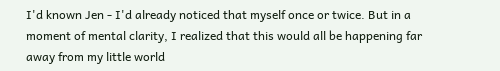I'd known Jen - I'd already noticed that myself once or twice. But in a moment of mental clarity, I realized that this would all be happening far away from my little world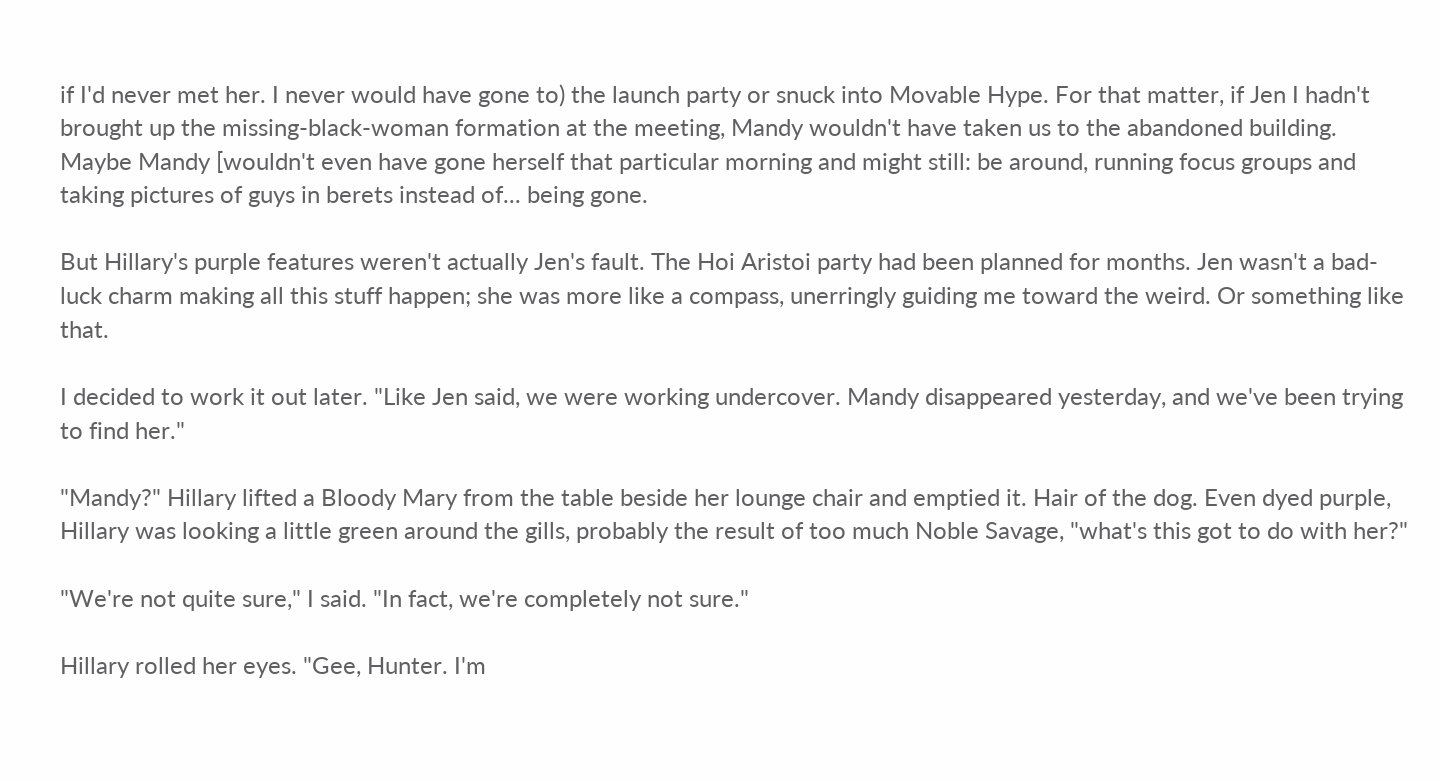if I'd never met her. I never would have gone to) the launch party or snuck into Movable Hype. For that matter, if Jen I hadn't brought up the missing-black-woman formation at the meeting, Mandy wouldn't have taken us to the abandoned building. Maybe Mandy [wouldn't even have gone herself that particular morning and might still: be around, running focus groups and taking pictures of guys in berets instead of... being gone.

But Hillary's purple features weren't actually Jen's fault. The Hoi Aristoi party had been planned for months. Jen wasn't a bad-luck charm making all this stuff happen; she was more like a compass, unerringly guiding me toward the weird. Or something like that.

I decided to work it out later. "Like Jen said, we were working undercover. Mandy disappeared yesterday, and we've been trying to find her."

"Mandy?" Hillary lifted a Bloody Mary from the table beside her lounge chair and emptied it. Hair of the dog. Even dyed purple, Hillary was looking a little green around the gills, probably the result of too much Noble Savage, "what's this got to do with her?"

"We're not quite sure," I said. "In fact, we're completely not sure."

Hillary rolled her eyes. "Gee, Hunter. I'm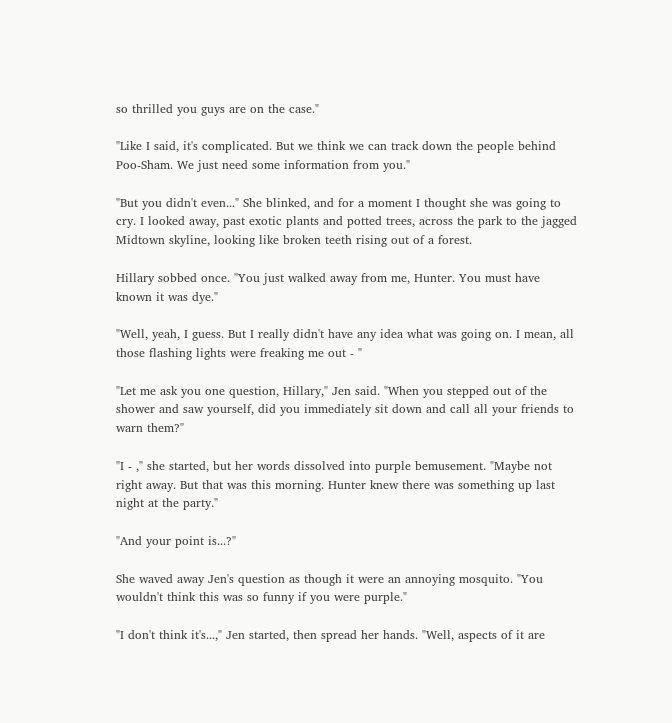so thrilled you guys are on the case."

"Like I said, it's complicated. But we think we can track down the people behind Poo-Sham. We just need some information from you."

"But you didn't even..." She blinked, and for a moment I thought she was going to cry. I looked away, past exotic plants and potted trees, across the park to the jagged Midtown skyline, looking like broken teeth rising out of a forest.

Hillary sobbed once. "You just walked away from me, Hunter. You must have known it was dye."

"Well, yeah, I guess. But I really didn't have any idea what was going on. I mean, all those flashing lights were freaking me out - "

"Let me ask you one question, Hillary," Jen said. "When you stepped out of the shower and saw yourself, did you immediately sit down and call all your friends to warn them?"

"I - ," she started, but her words dissolved into purple bemusement. "Maybe not right away. But that was this morning. Hunter knew there was something up last night at the party."

"And your point is...?"

She waved away Jen's question as though it were an annoying mosquito. "You wouldn't think this was so funny if you were purple."

"I don't think it's...," Jen started, then spread her hands. "Well, aspects of it are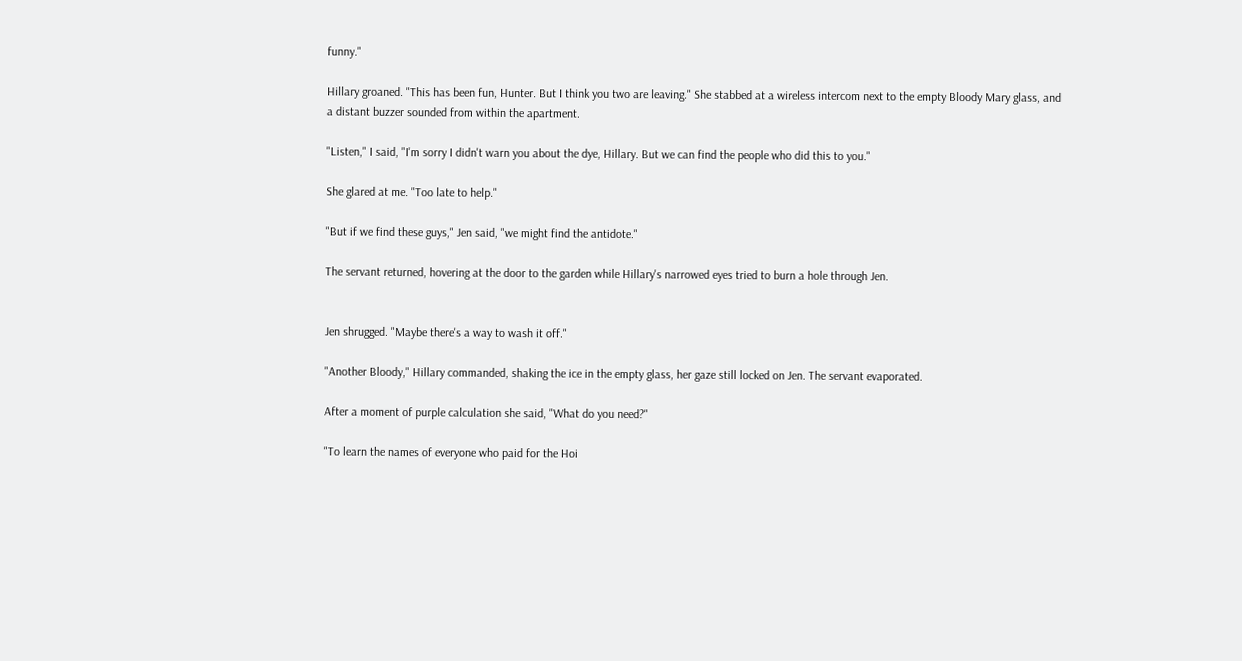funny."

Hillary groaned. "This has been fun, Hunter. But I think you two are leaving." She stabbed at a wireless intercom next to the empty Bloody Mary glass, and a distant buzzer sounded from within the apartment.

"Listen," I said, "I'm sorry I didn't warn you about the dye, Hillary. But we can find the people who did this to you."

She glared at me. "Too late to help."

"But if we find these guys," Jen said, "we might find the antidote."

The servant returned, hovering at the door to the garden while Hillary's narrowed eyes tried to burn a hole through Jen.


Jen shrugged. "Maybe there's a way to wash it off."

"Another Bloody," Hillary commanded, shaking the ice in the empty glass, her gaze still locked on Jen. The servant evaporated.

After a moment of purple calculation she said, "What do you need?"

"To learn the names of everyone who paid for the Hoi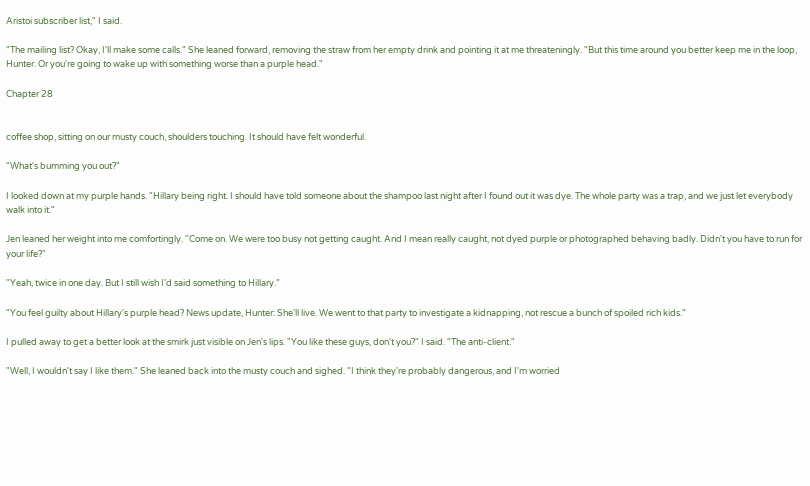Aristoi subscriber list," I said.

"The mailing list? Okay, I'll make some calls." She leaned forward, removing the straw from her empty drink and pointing it at me threateningly. "But this time around you better keep me in the loop, Hunter. Or you're going to wake up with something worse than a purple head."

Chapter 28


coffee shop, sitting on our musty couch, shoulders touching. It should have felt wonderful.

"What's bumming you out?"

I looked down at my purple hands. "Hillary being right. I should have told someone about the shampoo last night after I found out it was dye. The whole party was a trap, and we just let everybody walk into it."

Jen leaned her weight into me comfortingly. "Come on. We were too busy not getting caught. And I mean really caught, not dyed purple or photographed behaving badly. Didn't you have to run for your life?"

"Yeah, twice in one day. But I still wish I'd said something to Hillary."

"You feel guilty about Hillary's purple head? News update, Hunter: She'll live. We went to that party to investigate a kidnapping, not rescue a bunch of spoiled rich kids."

I pulled away to get a better look at the smirk just visible on Jen's lips. "You like these guys, don't you?" I said. "The anti-client."

"Well, I wouldn't say I like them." She leaned back into the musty couch and sighed. "I think they're probably dangerous, and I'm worried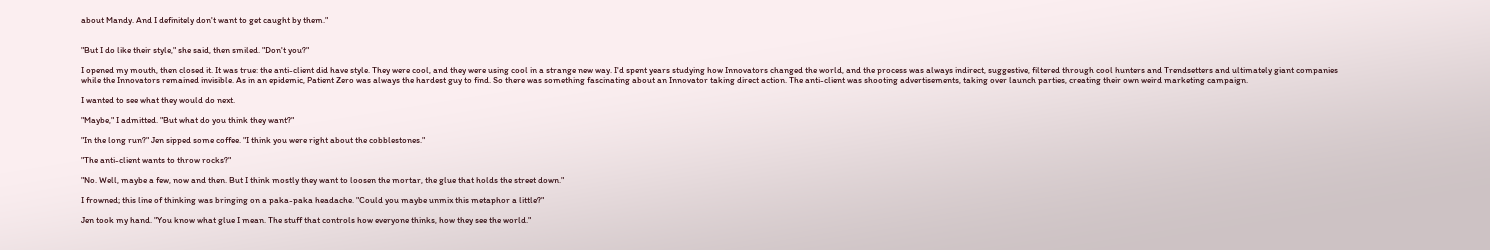about Mandy. And I definitely don't want to get caught by them."


"But I do like their style," she said, then smiled. "Don't you?"

I opened my mouth, then closed it. It was true: the anti-client did have style. They were cool, and they were using cool in a strange new way. I'd spent years studying how Innovators changed the world, and the process was always indirect, suggestive, filtered through cool hunters and Trendsetters and ultimately giant companies while the Innovators remained invisible. As in an epidemic, Patient Zero was always the hardest guy to find. So there was something fascinating about an Innovator taking direct action. The anti-client was shooting advertisements, taking over launch parties, creating their own weird marketing campaign.

I wanted to see what they would do next.

"Maybe," I admitted. "But what do you think they want?"

"In the long run?" Jen sipped some coffee. "I think you were right about the cobblestones."

"The anti-client wants to throw rocks?"

"No. Well, maybe a few, now and then. But I think mostly they want to loosen the mortar, the glue that holds the street down."

I frowned; this line of thinking was bringing on a paka-paka headache. "Could you maybe unmix this metaphor a little?"

Jen took my hand. "You know what glue I mean. The stuff that controls how everyone thinks, how they see the world."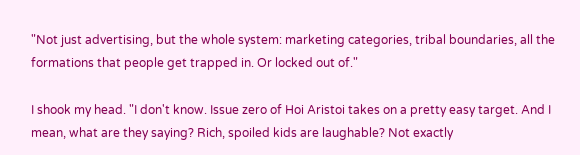"Not just advertising, but the whole system: marketing categories, tribal boundaries, all the formations that people get trapped in. Or locked out of."

I shook my head. "I don't know. Issue zero of Hoi Aristoi takes on a pretty easy target. And I mean, what are they saying? Rich, spoiled kids are laughable? Not exactly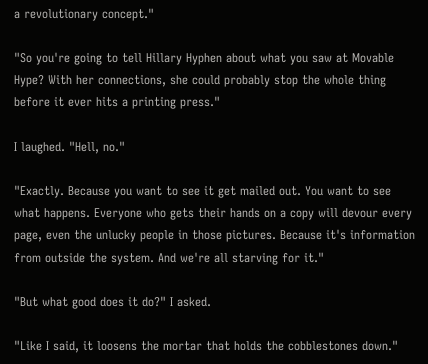a revolutionary concept."

"So you're going to tell Hillary Hyphen about what you saw at Movable Hype? With her connections, she could probably stop the whole thing before it ever hits a printing press."

I laughed. "Hell, no."

"Exactly. Because you want to see it get mailed out. You want to see what happens. Everyone who gets their hands on a copy will devour every page, even the unlucky people in those pictures. Because it's information from outside the system. And we're all starving for it."

"But what good does it do?" I asked.

"Like I said, it loosens the mortar that holds the cobblestones down."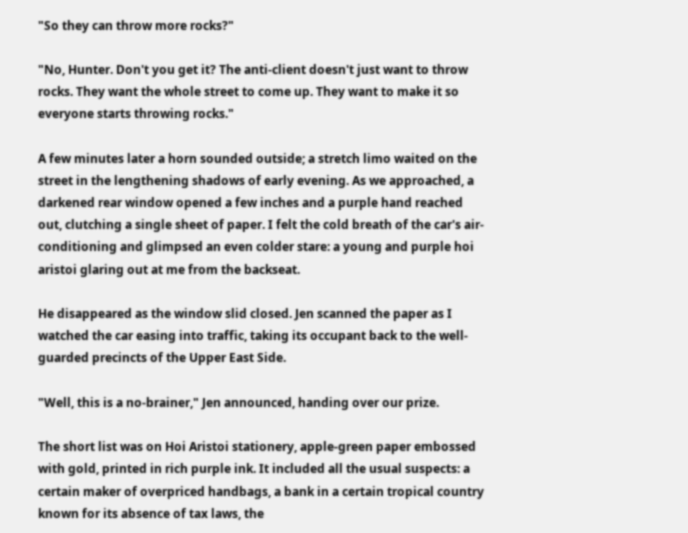"So they can throw more rocks?"

"No, Hunter. Don't you get it? The anti-client doesn't just want to throw rocks. They want the whole street to come up. They want to make it so everyone starts throwing rocks."

A few minutes later a horn sounded outside; a stretch limo waited on the street in the lengthening shadows of early evening. As we approached, a darkened rear window opened a few inches and a purple hand reached out, clutching a single sheet of paper. I felt the cold breath of the car's air-conditioning and glimpsed an even colder stare: a young and purple hoi aristoi glaring out at me from the backseat.

He disappeared as the window slid closed. Jen scanned the paper as I watched the car easing into traffic, taking its occupant back to the well-guarded precincts of the Upper East Side.

"Well, this is a no-brainer," Jen announced, handing over our prize.

The short list was on Hoi Aristoi stationery, apple-green paper embossed with gold, printed in rich purple ink. It included all the usual suspects: a certain maker of overpriced handbags, a bank in a certain tropical country known for its absence of tax laws, the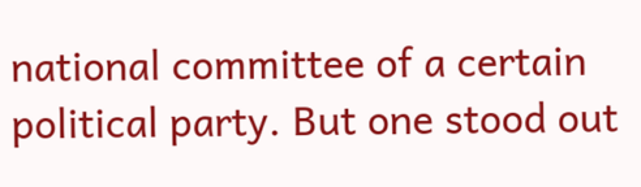national committee of a certain political party. But one stood out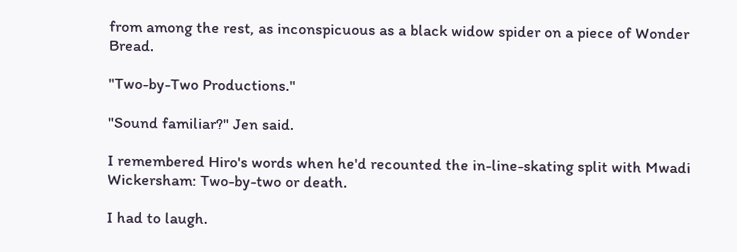from among the rest, as inconspicuous as a black widow spider on a piece of Wonder Bread.

"Two-by-Two Productions."

"Sound familiar?" Jen said.

I remembered Hiro's words when he'd recounted the in-line-skating split with Mwadi Wickersham: Two-by-two or death.

I had to laugh.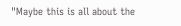"Maybe this is all about the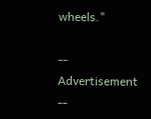wheels."

-- Advertisement --